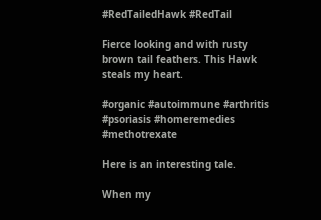#RedTailedHawk #RedTail

Fierce looking and with rusty brown tail feathers. This Hawk steals my heart.

#organic #autoimmune #arthritis #psoriasis #homeremedies #methotrexate

Here is an interesting tale.

When my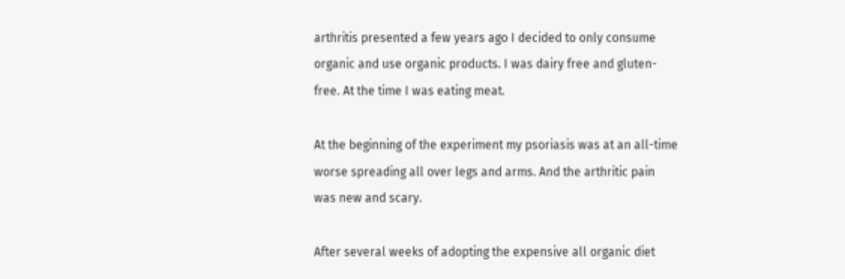arthritis presented a few years ago I decided to only consume organic and use organic products. I was dairy free and gluten-free. At the time I was eating meat.

At the beginning of the experiment my psoriasis was at an all-time worse spreading all over legs and arms. And the arthritic pain was new and scary.

After several weeks of adopting the expensive all organic diet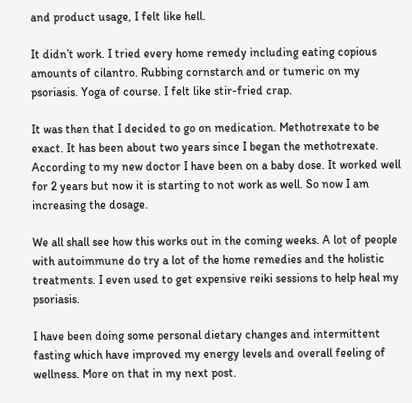and product usage, I felt like hell.

It didn’t work. I tried every home remedy including eating copious amounts of cilantro. Rubbing cornstarch and or tumeric on my psoriasis. Yoga of course. I felt like stir-fried crap.

It was then that I decided to go on medication. Methotrexate to be exact. It has been about two years since I began the methotrexate. According to my new doctor I have been on a baby dose. It worked well for 2 years but now it is starting to not work as well. So now I am increasing the dosage.

We all shall see how this works out in the coming weeks. A lot of people with autoimmune do try a lot of the home remedies and the holistic treatments. I even used to get expensive reiki sessions to help heal my psoriasis.

I have been doing some personal dietary changes and intermittent fasting which have improved my energy levels and overall feeling of wellness. More on that in my next post.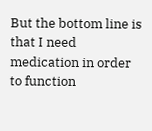But the bottom line is that I need medication in order to function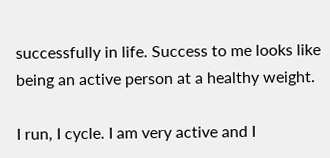successfully in life. Success to me looks like being an active person at a healthy weight.

I run, I cycle. I am very active and I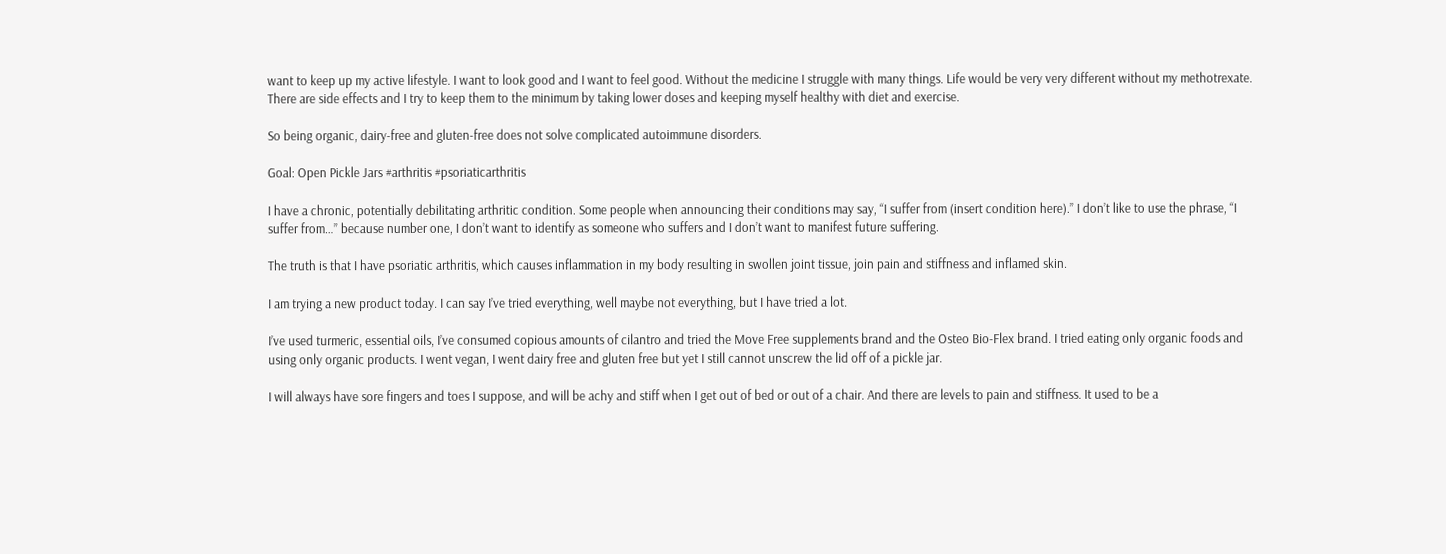want to keep up my active lifestyle. I want to look good and I want to feel good. Without the medicine I struggle with many things. Life would be very very different without my methotrexate. There are side effects and I try to keep them to the minimum by taking lower doses and keeping myself healthy with diet and exercise.

So being organic, dairy-free and gluten-free does not solve complicated autoimmune disorders.

Goal: Open Pickle Jars #arthritis #psoriaticarthritis

I have a chronic, potentially debilitating arthritic condition. Some people when announcing their conditions may say, “I suffer from (insert condition here).” I don’t like to use the phrase, “I suffer from…” because number one, I don’t want to identify as someone who suffers and I don’t want to manifest future suffering.

The truth is that I have psoriatic arthritis, which causes inflammation in my body resulting in swollen joint tissue, join pain and stiffness and inflamed skin.

I am trying a new product today. I can say I’ve tried everything, well maybe not everything, but I have tried a lot.

I’ve used turmeric, essential oils, I’ve consumed copious amounts of cilantro and tried the Move Free supplements brand and the Osteo Bio-Flex brand. I tried eating only organic foods and using only organic products. I went vegan, I went dairy free and gluten free but yet I still cannot unscrew the lid off of a pickle jar.

I will always have sore fingers and toes I suppose, and will be achy and stiff when I get out of bed or out of a chair. And there are levels to pain and stiffness. It used to be a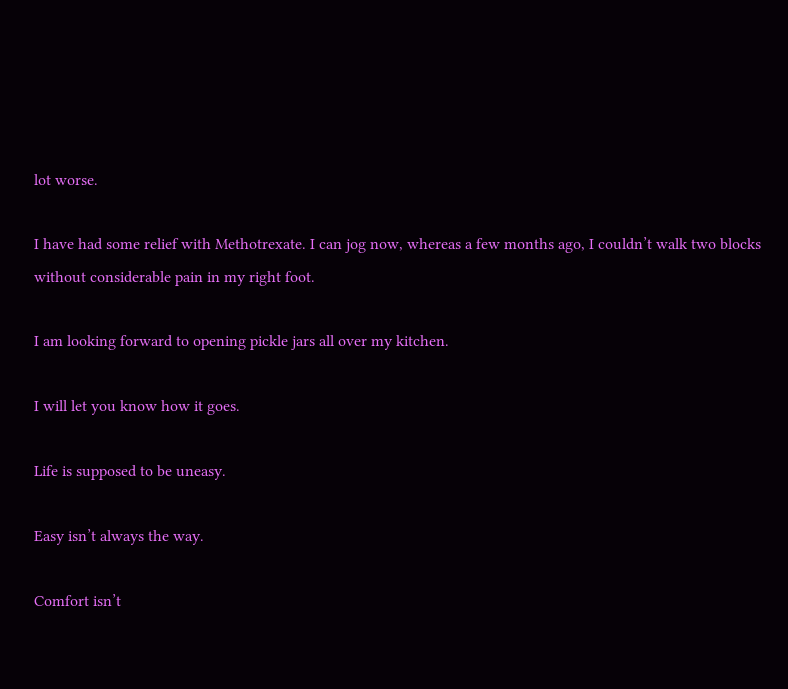lot worse.

I have had some relief with Methotrexate. I can jog now, whereas a few months ago, I couldn’t walk two blocks without considerable pain in my right foot.

I am looking forward to opening pickle jars all over my kitchen.

I will let you know how it goes.

Life is supposed to be uneasy.

Easy isn’t always the way.

Comfort isn’t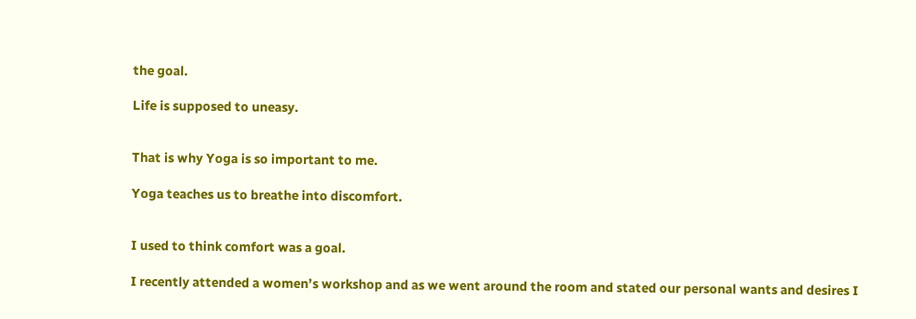the goal.

Life is supposed to uneasy.


That is why Yoga is so important to me.

Yoga teaches us to breathe into discomfort.


I used to think comfort was a goal.

I recently attended a women’s workshop and as we went around the room and stated our personal wants and desires I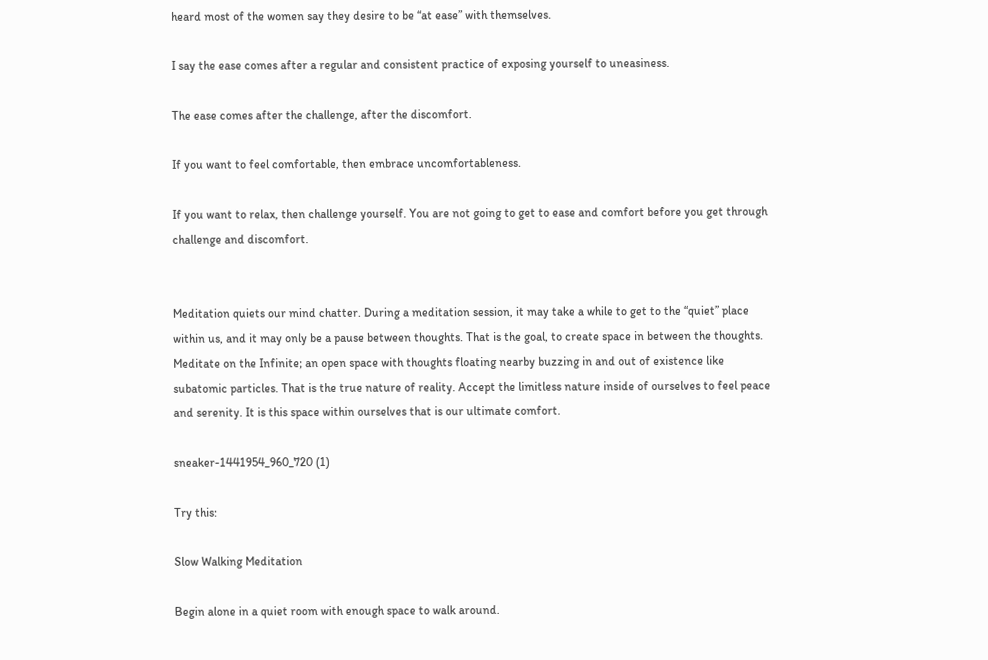heard most of the women say they desire to be “at ease” with themselves.

I say the ease comes after a regular and consistent practice of exposing yourself to uneasiness.

The ease comes after the challenge, after the discomfort.

If you want to feel comfortable, then embrace uncomfortableness.

If you want to relax, then challenge yourself. You are not going to get to ease and comfort before you get through challenge and discomfort.


Meditation quiets our mind chatter. During a meditation session, it may take a while to get to the “quiet” place within us, and it may only be a pause between thoughts. That is the goal, to create space in between the thoughts. Meditate on the Infinite; an open space with thoughts floating nearby buzzing in and out of existence like subatomic particles. That is the true nature of reality. Accept the limitless nature inside of ourselves to feel peace and serenity. It is this space within ourselves that is our ultimate comfort.

sneaker-1441954_960_720 (1)

Try this:

Slow Walking Meditation

Begin alone in a quiet room with enough space to walk around.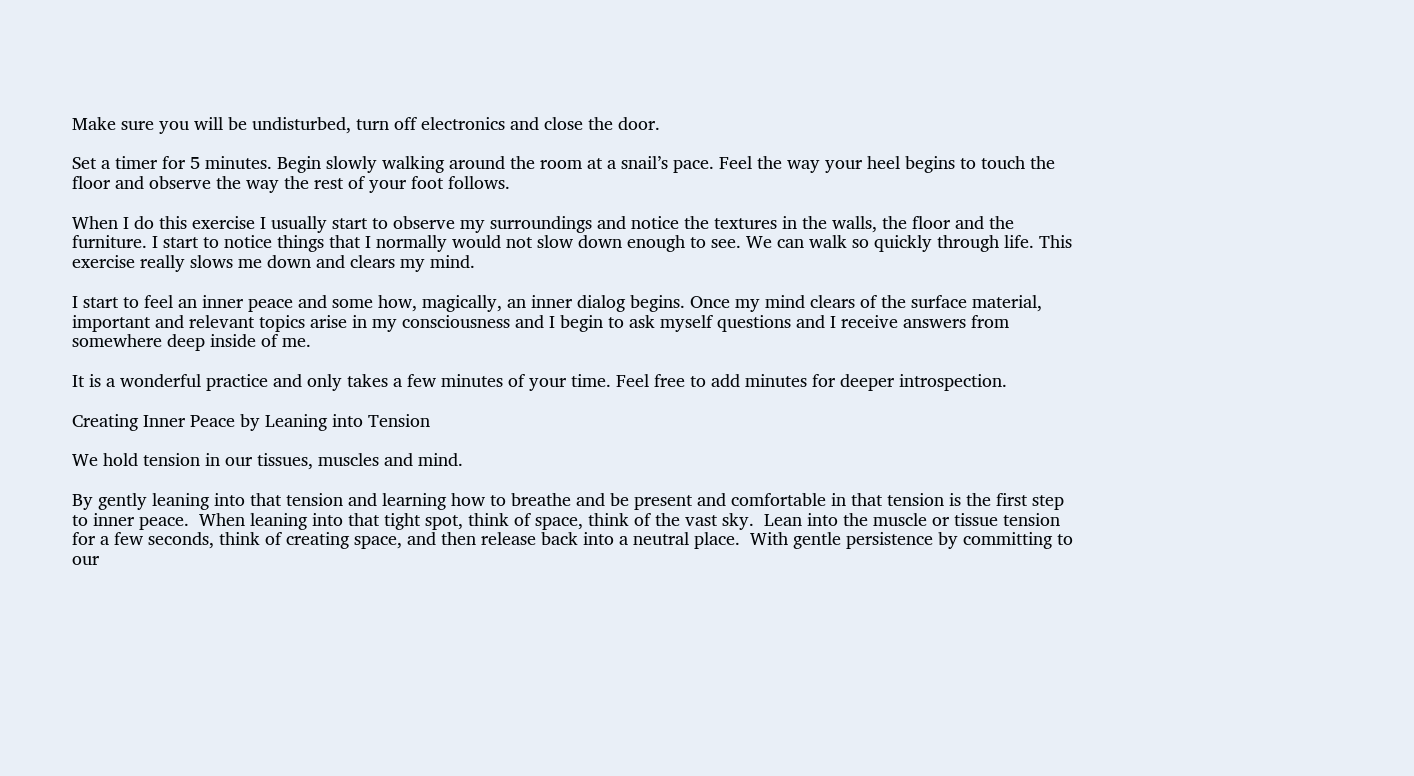Make sure you will be undisturbed, turn off electronics and close the door.

Set a timer for 5 minutes. Begin slowly walking around the room at a snail’s pace. Feel the way your heel begins to touch the floor and observe the way the rest of your foot follows.

When I do this exercise I usually start to observe my surroundings and notice the textures in the walls, the floor and the furniture. I start to notice things that I normally would not slow down enough to see. We can walk so quickly through life. This exercise really slows me down and clears my mind.

I start to feel an inner peace and some how, magically, an inner dialog begins. Once my mind clears of the surface material, important and relevant topics arise in my consciousness and I begin to ask myself questions and I receive answers from somewhere deep inside of me.

It is a wonderful practice and only takes a few minutes of your time. Feel free to add minutes for deeper introspection.

Creating Inner Peace by Leaning into Tension

We hold tension in our tissues, muscles and mind.

By gently leaning into that tension and learning how to breathe and be present and comfortable in that tension is the first step to inner peace.  When leaning into that tight spot, think of space, think of the vast sky.  Lean into the muscle or tissue tension for a few seconds, think of creating space, and then release back into a neutral place.  With gentle persistence by committing to our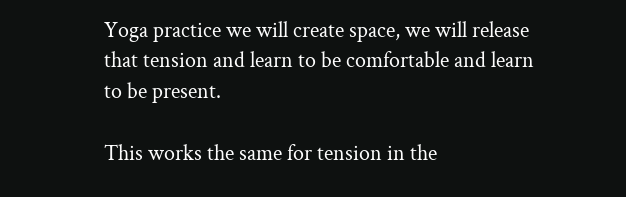Yoga practice we will create space, we will release that tension and learn to be comfortable and learn to be present.

This works the same for tension in the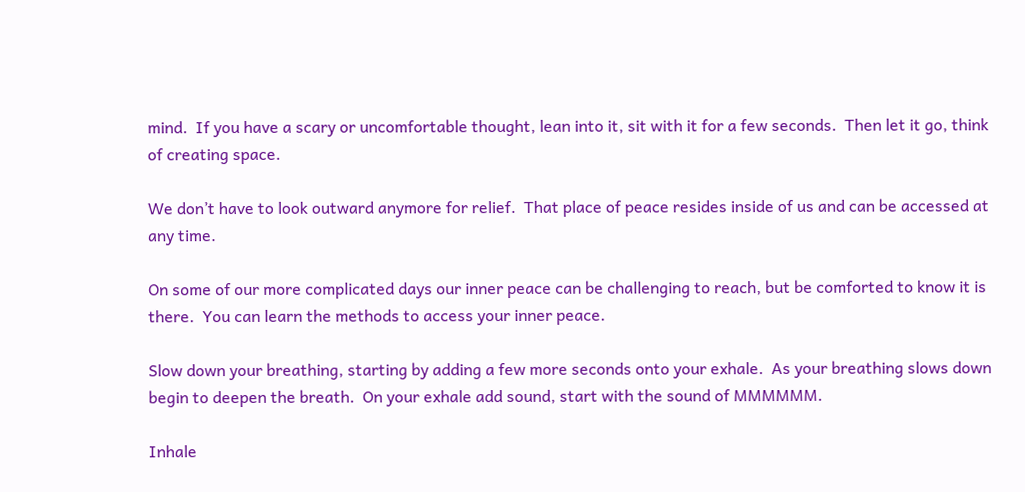mind.  If you have a scary or uncomfortable thought, lean into it, sit with it for a few seconds.  Then let it go, think of creating space.

We don’t have to look outward anymore for relief.  That place of peace resides inside of us and can be accessed at any time.

On some of our more complicated days our inner peace can be challenging to reach, but be comforted to know it is there.  You can learn the methods to access your inner peace.

Slow down your breathing, starting by adding a few more seconds onto your exhale.  As your breathing slows down begin to deepen the breath.  On your exhale add sound, start with the sound of MMMMMM.

Inhale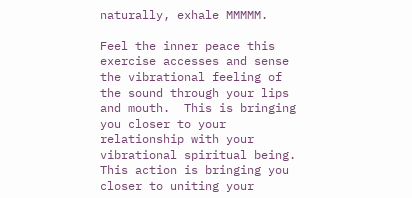naturally, exhale MMMMM.

Feel the inner peace this exercise accesses and sense the vibrational feeling of the sound through your lips and mouth.  This is bringing you closer to your relationship with your vibrational spiritual being.  This action is bringing you closer to uniting your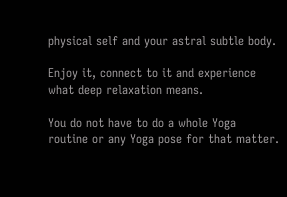physical self and your astral subtle body.

Enjoy it, connect to it and experience what deep relaxation means.

You do not have to do a whole Yoga routine or any Yoga pose for that matter.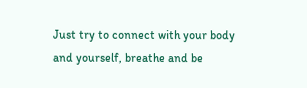Just try to connect with your body and yourself, breathe and be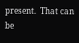present.  That can be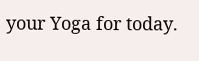your Yoga for today.